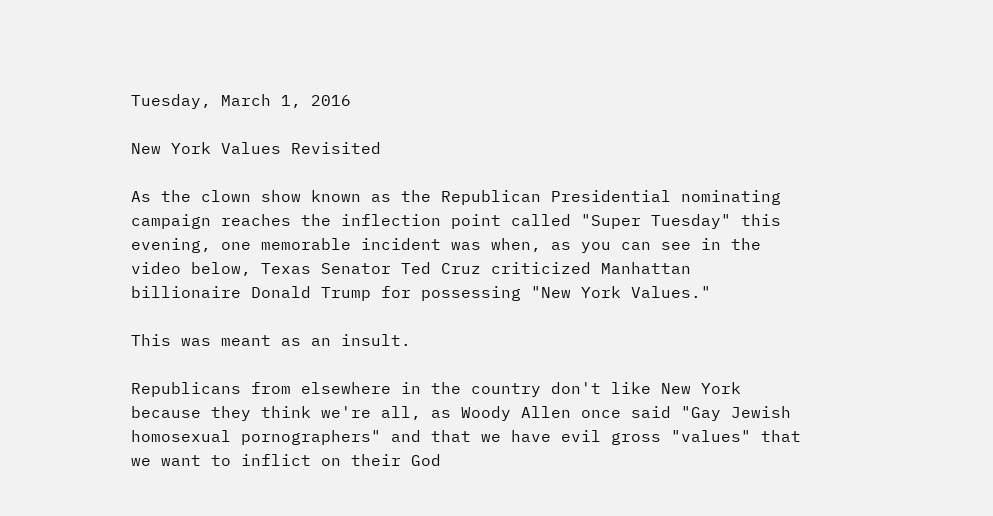Tuesday, March 1, 2016

New York Values Revisited

As the clown show known as the Republican Presidential nominating campaign reaches the inflection point called "Super Tuesday" this evening, one memorable incident was when, as you can see in the video below, Texas Senator Ted Cruz criticized Manhattan billionaire Donald Trump for possessing "New York Values."

This was meant as an insult.

Republicans from elsewhere in the country don't like New York because they think we're all, as Woody Allen once said "Gay Jewish homosexual pornographers" and that we have evil gross "values" that we want to inflict on their God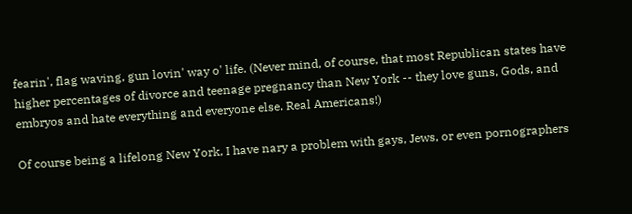fearin', flag waving, gun lovin' way o' life. (Never mind, of course, that most Republican states have higher percentages of divorce and teenage pregnancy than New York -- they love guns, Gods, and embryos and hate everything and everyone else. Real Americans!)

Of course being a lifelong New York, I have nary a problem with gays, Jews, or even pornographers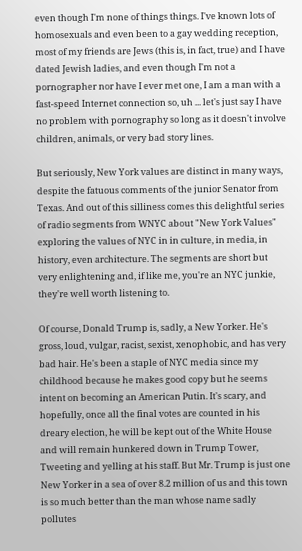even though I'm none of things things. I've known lots of homosexuals and even been to a gay wedding reception, most of my friends are Jews (this is, in fact, true) and I have dated Jewish ladies, and even though I'm not a pornographer nor have I ever met one, I am a man with a fast-speed Internet connection so, uh ... let's just say I have no problem with pornography so long as it doesn't involve children, animals, or very bad story lines.

But seriously, New York values are distinct in many ways, despite the fatuous comments of the junior Senator from Texas. And out of this silliness comes this delightful series of radio segments from WNYC about "New York Values" exploring the values of NYC in in culture, in media, in history, even architecture. The segments are short but very enlightening and, if like me, you're an NYC junkie, they're well worth listening to.

Of course, Donald Trump is, sadly, a New Yorker. He's gross, loud, vulgar, racist, sexist, xenophobic, and has very bad hair. He's been a staple of NYC media since my childhood because he makes good copy but he seems intent on becoming an American Putin. It's scary, and hopefully, once all the final votes are counted in his dreary election, he will be kept out of the White House and will remain hunkered down in Trump Tower, Tweeting and yelling at his staff. But Mr. Trump is just one New Yorker in a sea of over 8.2 million of us and this town is so much better than the man whose name sadly pollutes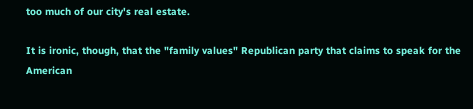too much of our city's real estate.

It is ironic, though, that the "family values" Republican party that claims to speak for the American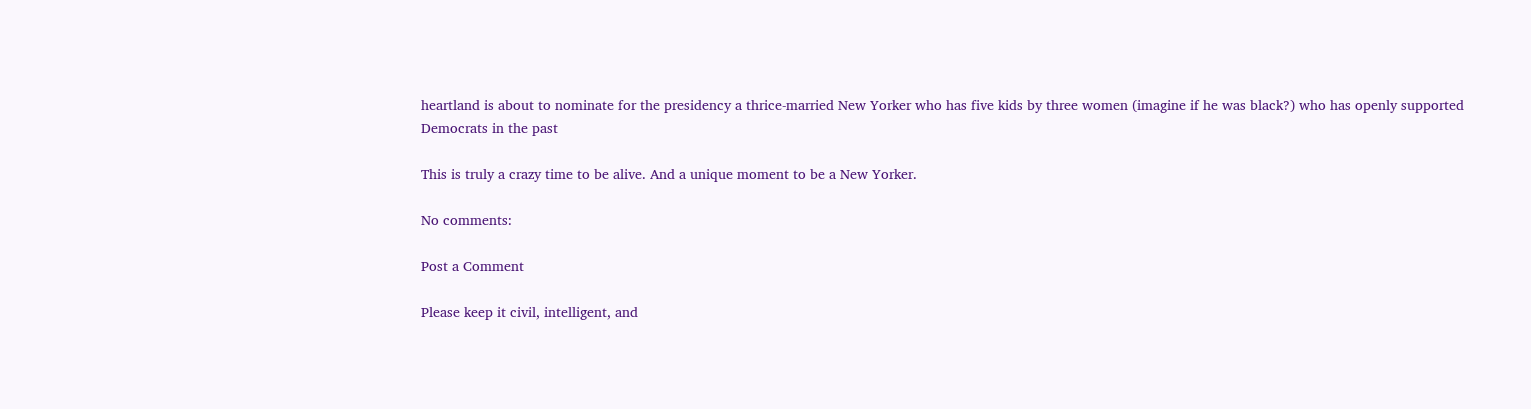heartland is about to nominate for the presidency a thrice-married New Yorker who has five kids by three women (imagine if he was black?) who has openly supported Democrats in the past

This is truly a crazy time to be alive. And a unique moment to be a New Yorker.

No comments:

Post a Comment

Please keep it civil, intelligent, and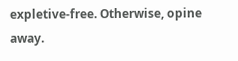expletive-free. Otherwise, opine away.